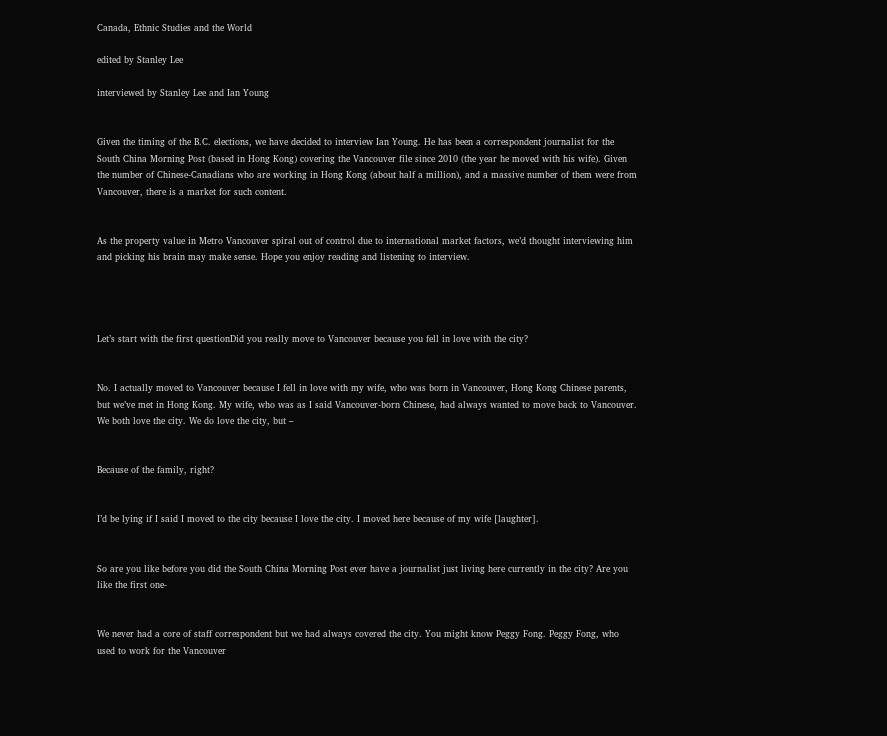Canada, Ethnic Studies and the World

edited by Stanley Lee

interviewed by Stanley Lee and Ian Young


Given the timing of the B.C. elections, we have decided to interview Ian Young. He has been a correspondent journalist for the South China Morning Post (based in Hong Kong) covering the Vancouver file since 2010 (the year he moved with his wife). Given the number of Chinese-Canadians who are working in Hong Kong (about half a million), and a massive number of them were from Vancouver, there is a market for such content.


As the property value in Metro Vancouver spiral out of control due to international market factors, we’d thought interviewing him and picking his brain may make sense. Hope you enjoy reading and listening to interview.




Let’s start with the first questionDid you really move to Vancouver because you fell in love with the city?


No. I actually moved to Vancouver because I fell in love with my wife, who was born in Vancouver, Hong Kong Chinese parents, but we’ve met in Hong Kong. My wife, who was as I said Vancouver-born Chinese, had always wanted to move back to Vancouver. We both love the city. We do love the city, but –


Because of the family, right?


I’d be lying if I said I moved to the city because I love the city. I moved here because of my wife [laughter].


So are you like before you did the South China Morning Post ever have a journalist just living here currently in the city? Are you like the first one-


We never had a core of staff correspondent but we had always covered the city. You might know Peggy Fong. Peggy Fong, who used to work for the Vancouver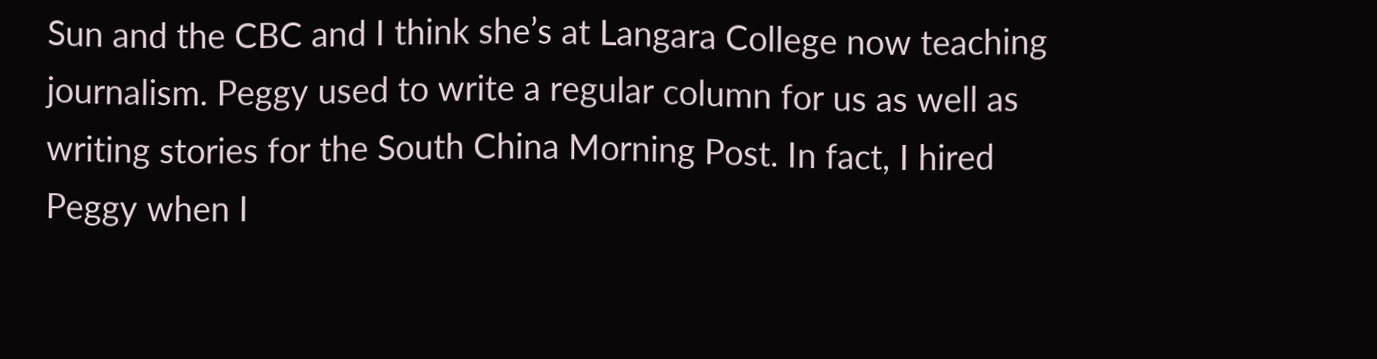Sun and the CBC and I think she’s at Langara College now teaching journalism. Peggy used to write a regular column for us as well as writing stories for the South China Morning Post. In fact, I hired Peggy when I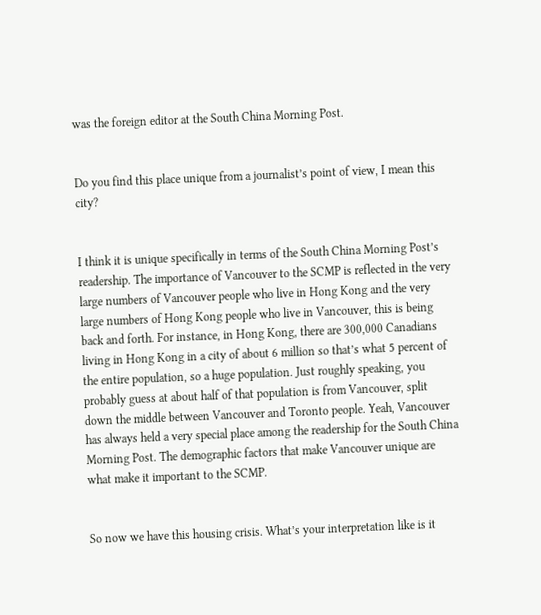was the foreign editor at the South China Morning Post.


Do you find this place unique from a journalist’s point of view, I mean this city?


I think it is unique specifically in terms of the South China Morning Post’s readership. The importance of Vancouver to the SCMP is reflected in the very large numbers of Vancouver people who live in Hong Kong and the very large numbers of Hong Kong people who live in Vancouver, this is being back and forth. For instance, in Hong Kong, there are 300,000 Canadians living in Hong Kong in a city of about 6 million so that’s what 5 percent of the entire population, so a huge population. Just roughly speaking, you probably guess at about half of that population is from Vancouver, split down the middle between Vancouver and Toronto people. Yeah, Vancouver has always held a very special place among the readership for the South China Morning Post. The demographic factors that make Vancouver unique are what make it important to the SCMP.


So now we have this housing crisis. What’s your interpretation like is it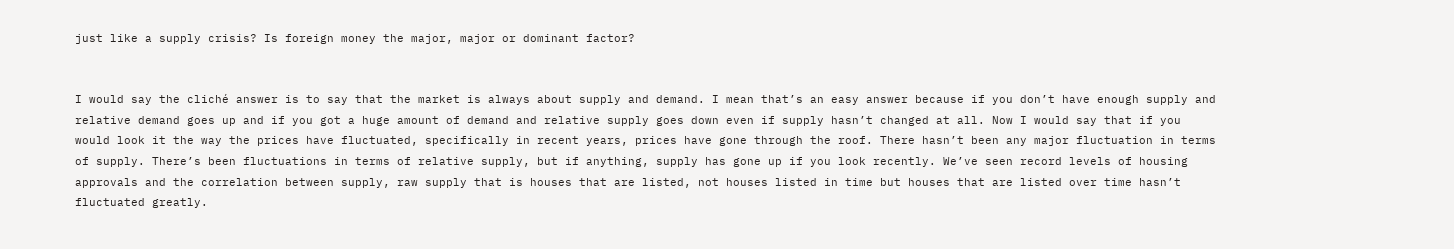just like a supply crisis? Is foreign money the major, major or dominant factor?


I would say the cliché answer is to say that the market is always about supply and demand. I mean that’s an easy answer because if you don’t have enough supply and relative demand goes up and if you got a huge amount of demand and relative supply goes down even if supply hasn’t changed at all. Now I would say that if you would look it the way the prices have fluctuated, specifically in recent years, prices have gone through the roof. There hasn’t been any major fluctuation in terms of supply. There’s been fluctuations in terms of relative supply, but if anything, supply has gone up if you look recently. We’ve seen record levels of housing approvals and the correlation between supply, raw supply that is houses that are listed, not houses listed in time but houses that are listed over time hasn’t fluctuated greatly.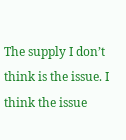The supply I don’t think is the issue. I think the issue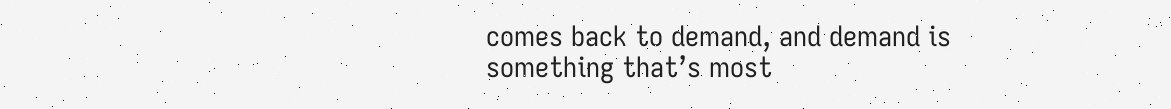comes back to demand, and demand is something that’s most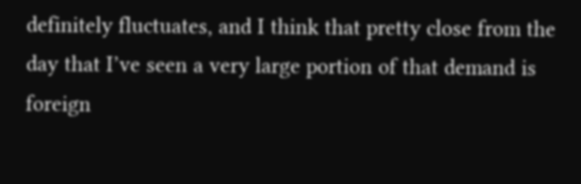definitely fluctuates, and I think that pretty close from the day that I’ve seen a very large portion of that demand is foreign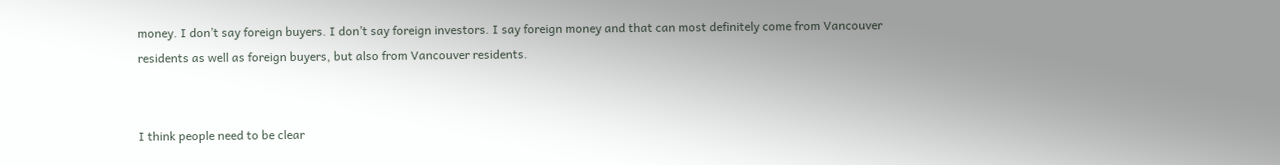money. I don’t say foreign buyers. I don’t say foreign investors. I say foreign money and that can most definitely come from Vancouver residents as well as foreign buyers, but also from Vancouver residents.


I think people need to be clear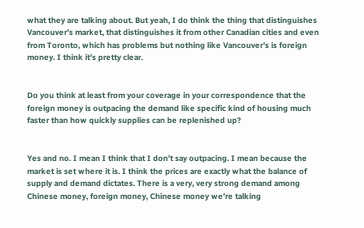what they are talking about. But yeah, I do think the thing that distinguishes Vancouver’s market, that distinguishes it from other Canadian cities and even from Toronto, which has problems but nothing like Vancouver’s is foreign money. I think it’s pretty clear.


Do you think at least from your coverage in your correspondence that the foreign money is outpacing the demand like specific kind of housing much faster than how quickly supplies can be replenished up?


Yes and no. I mean I think that I don’t say outpacing. I mean because the market is set where it is. I think the prices are exactly what the balance of supply and demand dictates. There is a very, very strong demand among Chinese money, foreign money, Chinese money we’re talking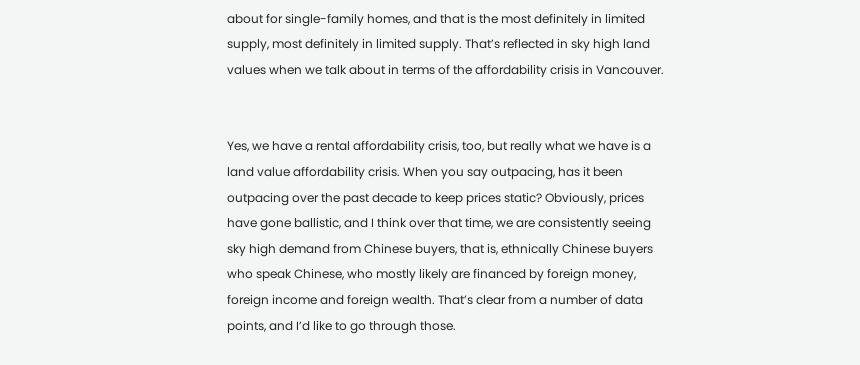about for single-family homes, and that is the most definitely in limited supply, most definitely in limited supply. That’s reflected in sky high land values when we talk about in terms of the affordability crisis in Vancouver.


Yes, we have a rental affordability crisis, too, but really what we have is a land value affordability crisis. When you say outpacing, has it been outpacing over the past decade to keep prices static? Obviously, prices have gone ballistic, and I think over that time, we are consistently seeing sky high demand from Chinese buyers, that is, ethnically Chinese buyers who speak Chinese, who mostly likely are financed by foreign money, foreign income and foreign wealth. That’s clear from a number of data points, and I’d like to go through those.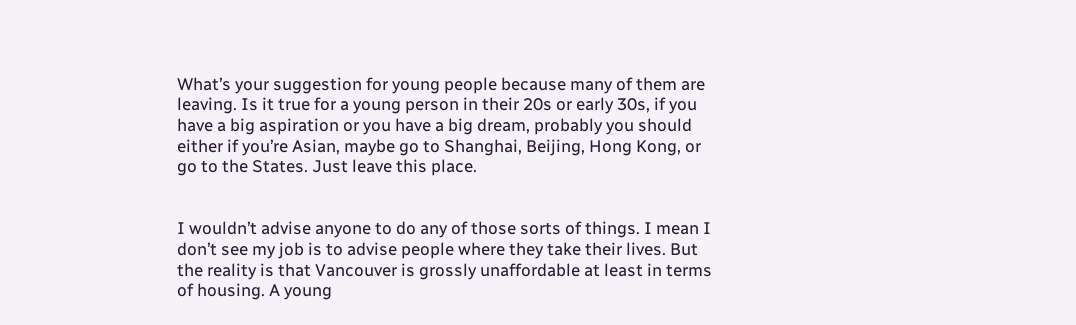What’s your suggestion for young people because many of them are leaving. Is it true for a young person in their 20s or early 30s, if you have a big aspiration or you have a big dream, probably you should either if you’re Asian, maybe go to Shanghai, Beijing, Hong Kong, or go to the States. Just leave this place.


I wouldn’t advise anyone to do any of those sorts of things. I mean I don’t see my job is to advise people where they take their lives. But the reality is that Vancouver is grossly unaffordable at least in terms of housing. A young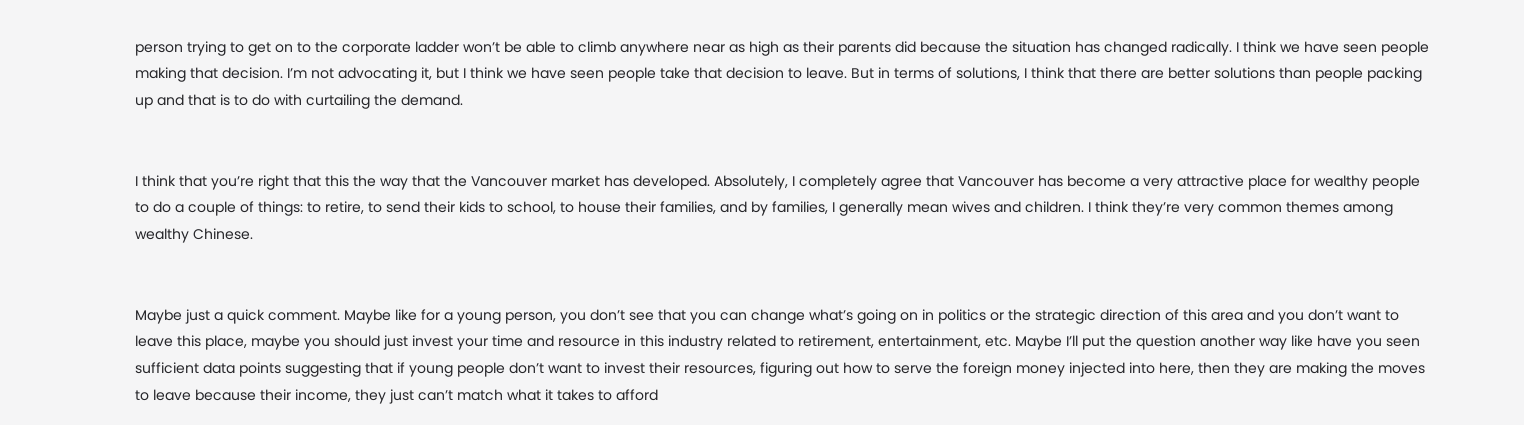person trying to get on to the corporate ladder won’t be able to climb anywhere near as high as their parents did because the situation has changed radically. I think we have seen people making that decision. I’m not advocating it, but I think we have seen people take that decision to leave. But in terms of solutions, I think that there are better solutions than people packing up and that is to do with curtailing the demand.


I think that you’re right that this the way that the Vancouver market has developed. Absolutely, I completely agree that Vancouver has become a very attractive place for wealthy people to do a couple of things: to retire, to send their kids to school, to house their families, and by families, I generally mean wives and children. I think they’re very common themes among wealthy Chinese.


Maybe just a quick comment. Maybe like for a young person, you don’t see that you can change what’s going on in politics or the strategic direction of this area and you don’t want to leave this place, maybe you should just invest your time and resource in this industry related to retirement, entertainment, etc. Maybe I’ll put the question another way like have you seen sufficient data points suggesting that if young people don’t want to invest their resources, figuring out how to serve the foreign money injected into here, then they are making the moves to leave because their income, they just can’t match what it takes to afford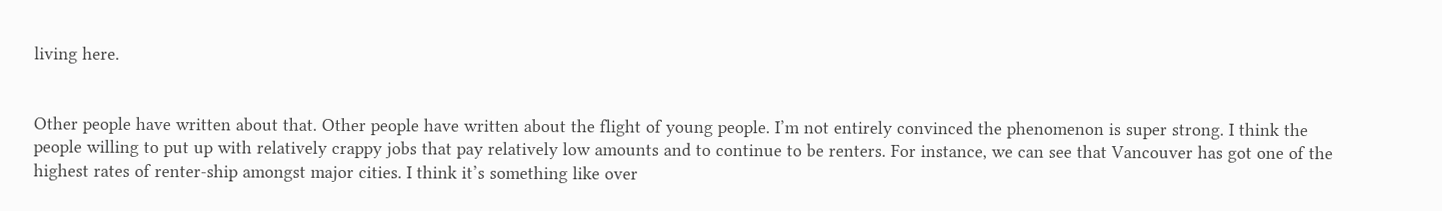living here.


Other people have written about that. Other people have written about the flight of young people. I’m not entirely convinced the phenomenon is super strong. I think the people willing to put up with relatively crappy jobs that pay relatively low amounts and to continue to be renters. For instance, we can see that Vancouver has got one of the highest rates of renter-ship amongst major cities. I think it’s something like over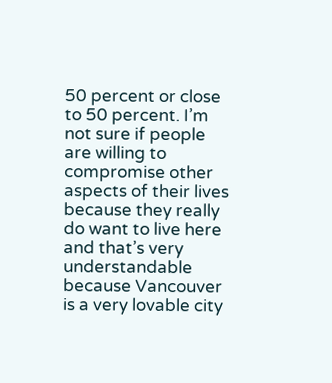50 percent or close to 50 percent. I’m not sure if people are willing to compromise other aspects of their lives because they really do want to live here and that’s very understandable because Vancouver is a very lovable city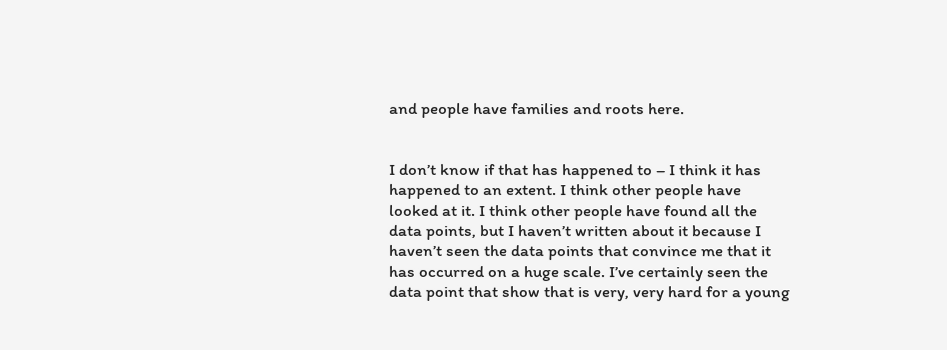and people have families and roots here.


I don’t know if that has happened to – I think it has happened to an extent. I think other people have looked at it. I think other people have found all the data points, but I haven’t written about it because I haven’t seen the data points that convince me that it has occurred on a huge scale. I’ve certainly seen the data point that show that is very, very hard for a young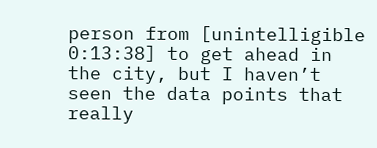person from [unintelligible 0:13:38] to get ahead in the city, but I haven’t seen the data points that really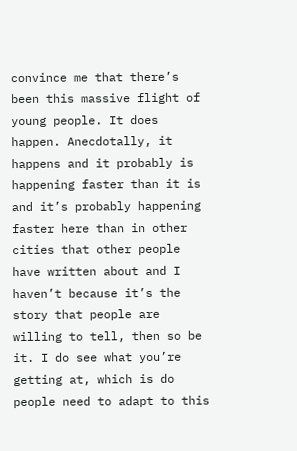convince me that there’s been this massive flight of young people. It does happen. Anecdotally, it happens and it probably is happening faster than it is and it’s probably happening faster here than in other cities that other people have written about and I haven’t because it’s the story that people are willing to tell, then so be it. I do see what you’re getting at, which is do people need to adapt to this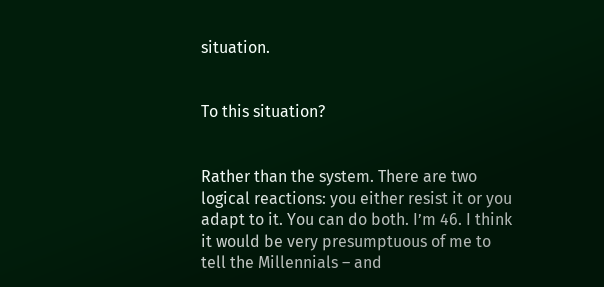situation.


To this situation?


Rather than the system. There are two logical reactions: you either resist it or you adapt to it. You can do both. I’m 46. I think it would be very presumptuous of me to tell the Millennials – and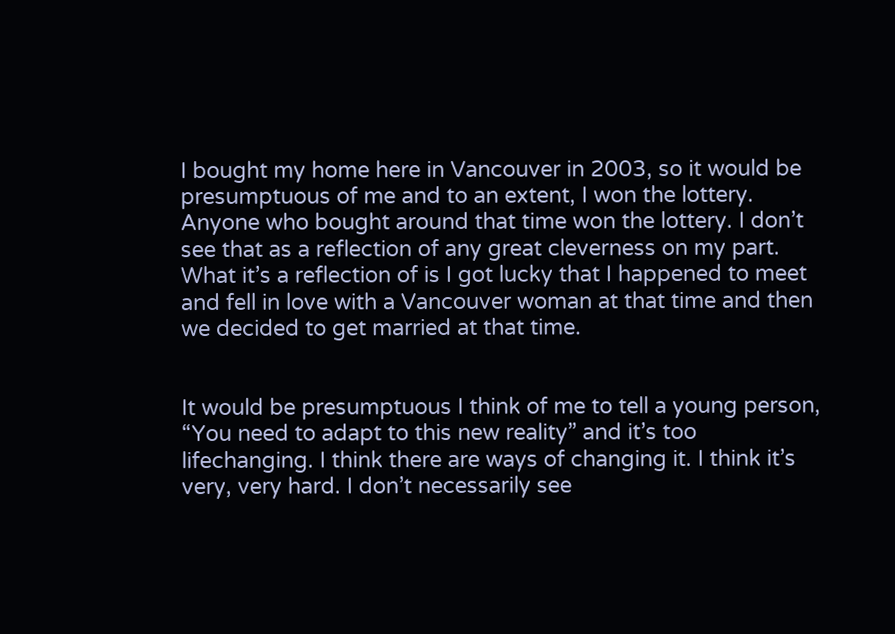I bought my home here in Vancouver in 2003, so it would be presumptuous of me and to an extent, I won the lottery. Anyone who bought around that time won the lottery. I don’t see that as a reflection of any great cleverness on my part. What it’s a reflection of is I got lucky that I happened to meet and fell in love with a Vancouver woman at that time and then we decided to get married at that time.


It would be presumptuous I think of me to tell a young person, “You need to adapt to this new reality” and it’s too lifechanging. I think there are ways of changing it. I think it’s very, very hard. I don’t necessarily see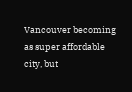Vancouver becoming as super affordable city, but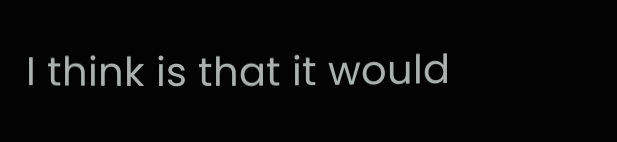I think is that it would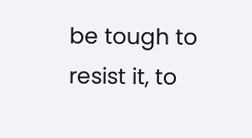be tough to resist it, to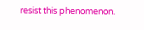resist this phenomenon.